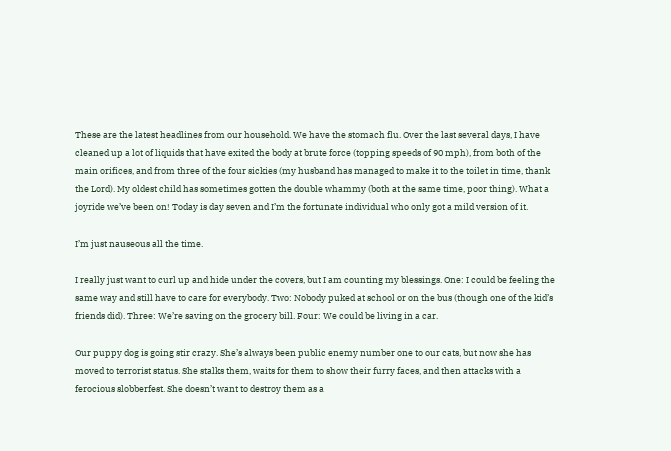These are the latest headlines from our household. We have the stomach flu. Over the last several days, I have cleaned up a lot of liquids that have exited the body at brute force (topping speeds of 90 mph), from both of the main orifices, and from three of the four sickies (my husband has managed to make it to the toilet in time, thank the Lord). My oldest child has sometimes gotten the double whammy (both at the same time, poor thing). What a joyride we’ve been on! Today is day seven and I’m the fortunate individual who only got a mild version of it.

I’m just nauseous all the time.

I really just want to curl up and hide under the covers, but I am counting my blessings. One: I could be feeling the same way and still have to care for everybody. Two: Nobody puked at school or on the bus (though one of the kid’s friends did). Three: We’re saving on the grocery bill. Four: We could be living in a car.

Our puppy dog is going stir crazy. She’s always been public enemy number one to our cats, but now she has moved to terrorist status. She stalks them, waits for them to show their furry faces, and then attacks with a ferocious slobberfest. She doesn’t want to destroy them as a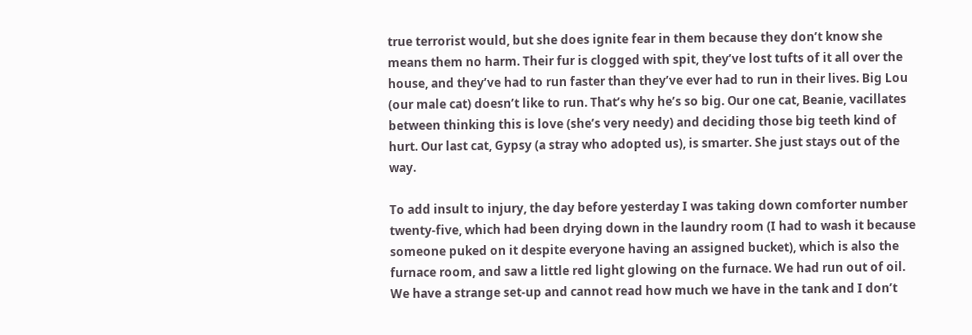true terrorist would, but she does ignite fear in them because they don’t know she means them no harm. Their fur is clogged with spit, they’ve lost tufts of it all over the house, and they’ve had to run faster than they’ve ever had to run in their lives. Big Lou (our male cat) doesn’t like to run. That’s why he’s so big. Our one cat, Beanie, vacillates between thinking this is love (she’s very needy) and deciding those big teeth kind of hurt. Our last cat, Gypsy (a stray who adopted us), is smarter. She just stays out of the way.

To add insult to injury, the day before yesterday I was taking down comforter number twenty-five, which had been drying down in the laundry room (I had to wash it because someone puked on it despite everyone having an assigned bucket), which is also the furnace room, and saw a little red light glowing on the furnace. We had run out of oil. We have a strange set-up and cannot read how much we have in the tank and I don’t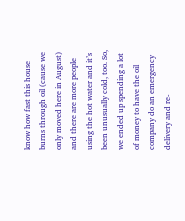know how fast this house burns through oil (cause we only moved here in August) and there are more people using the hot water and it’s been unusually cold, too. So, we ended up spending a lot of money to have the oil company do an emergency delivery and re-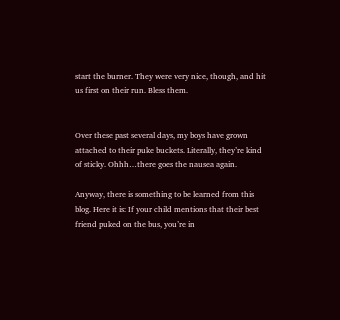start the burner. They were very nice, though, and hit us first on their run. Bless them.


Over these past several days, my boys have grown attached to their puke buckets. Literally, they’re kind of sticky. Ohhh…there goes the nausea again.

Anyway, there is something to be learned from this blog. Here it is: If your child mentions that their best friend puked on the bus, you’re in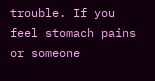trouble. If you feel stomach pains or someone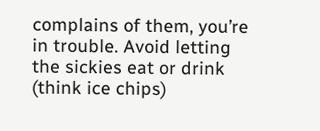complains of them, you’re in trouble. Avoid letting the sickies eat or drink (think ice chips)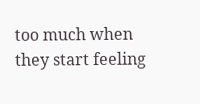too much when they start feeling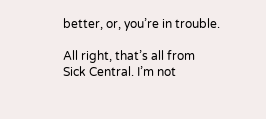better, or, you’re in trouble.

All right, that’s all from Sick Central. I’m not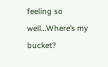feeling so well…Where’s my bucket?